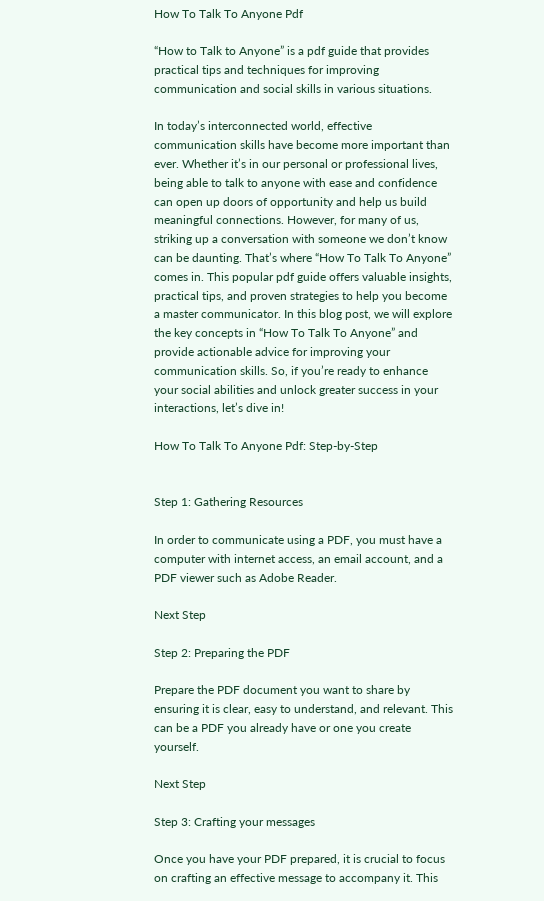How To Talk To Anyone Pdf

“How to Talk to Anyone” is a pdf guide that provides practical tips and techniques for improving communication and social skills in various situations.

In today’s interconnected world, effective communication skills have become more important than ever. Whether it’s in our personal or professional lives, being able to talk to anyone with ease and confidence can open up doors of opportunity and help us build meaningful connections. However, for many of us, striking up a conversation with someone we don’t know can be daunting. That’s where “How To Talk To Anyone” comes in. This popular pdf guide offers valuable insights, practical tips, and proven strategies to help you become a master communicator. In this blog post, we will explore the key concepts in “How To Talk To Anyone” and provide actionable advice for improving your communication skills. So, if you’re ready to enhance your social abilities and unlock greater success in your interactions, let’s dive in!

How To Talk To Anyone Pdf: Step-by-Step


Step 1: Gathering Resources

In order to communicate using a PDF, you must have a computer with internet access, an email account, and a PDF viewer such as Adobe Reader.

Next Step

Step 2: Preparing the PDF

Prepare the PDF document you want to share by ensuring it is clear, easy to understand, and relevant. This can be a PDF you already have or one you create yourself.

Next Step

Step 3: Crafting your messages

Once you have your PDF prepared, it is crucial to focus on crafting an effective message to accompany it. This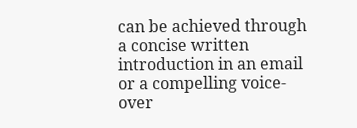can be achieved through a concise written introduction in an email or a compelling voice-over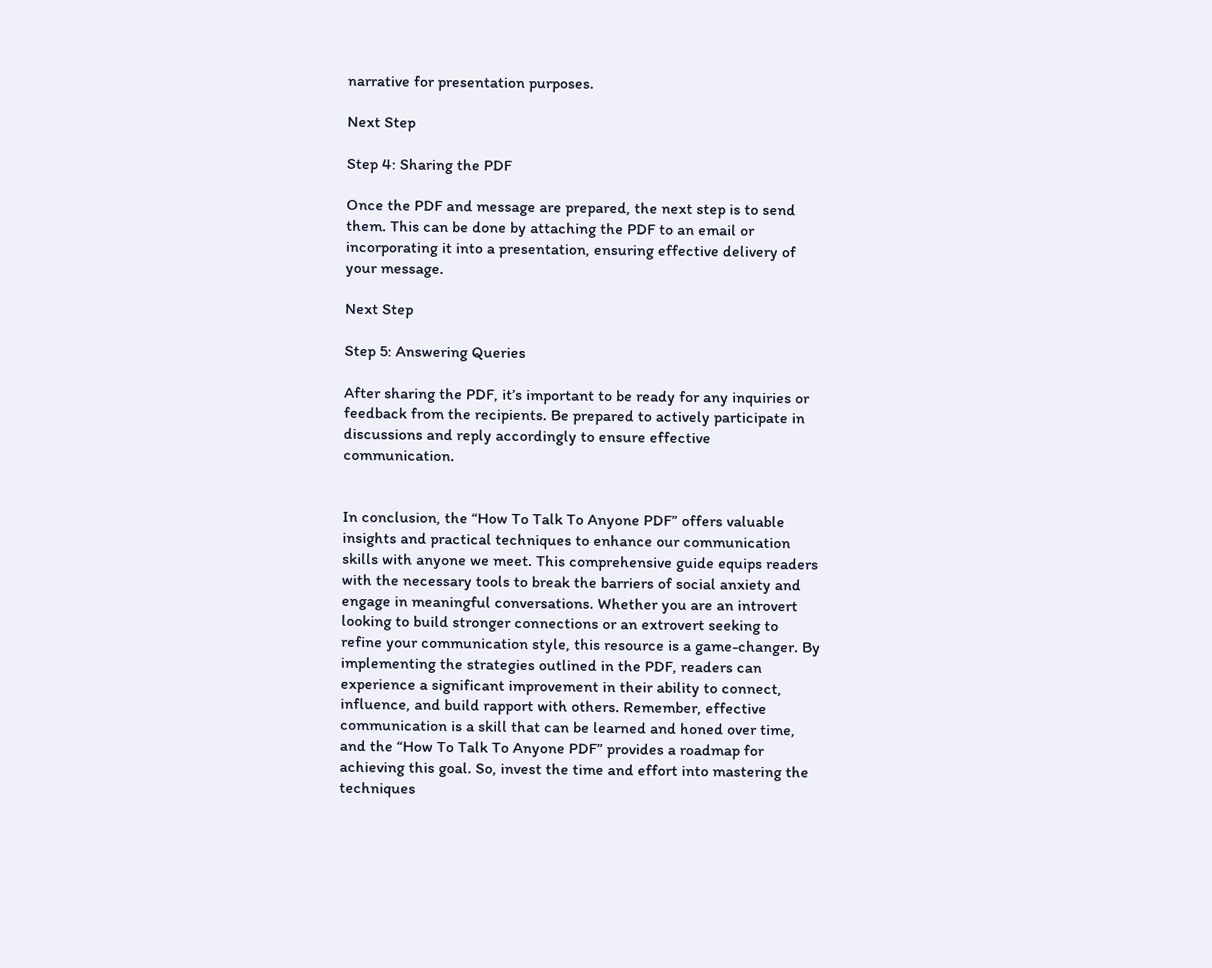narrative for presentation purposes.

Next Step

Step 4: Sharing the PDF

Once the PDF and message are prepared, the next step is to send them. This can be done by attaching the PDF to an email or incorporating it into a presentation, ensuring effective delivery of your message.

Next Step

Step 5: Answering Queries

After sharing the PDF, it’s important to be ready for any inquiries or feedback from the recipients. Be prepared to actively participate in discussions and reply accordingly to ensure effective communication.


In conclusion, the “How To Talk To Anyone PDF” offers valuable insights and practical techniques to enhance our communication skills with anyone we meet. This comprehensive guide equips readers with the necessary tools to break the barriers of social anxiety and engage in meaningful conversations. Whether you are an introvert looking to build stronger connections or an extrovert seeking to refine your communication style, this resource is a game-changer. By implementing the strategies outlined in the PDF, readers can experience a significant improvement in their ability to connect, influence, and build rapport with others. Remember, effective communication is a skill that can be learned and honed over time, and the “How To Talk To Anyone PDF” provides a roadmap for achieving this goal. So, invest the time and effort into mastering the techniques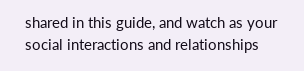shared in this guide, and watch as your social interactions and relationships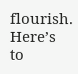flourish. Here’s to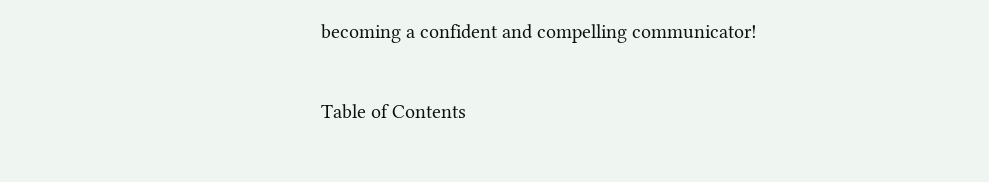becoming a confident and compelling communicator!

Table of Contents